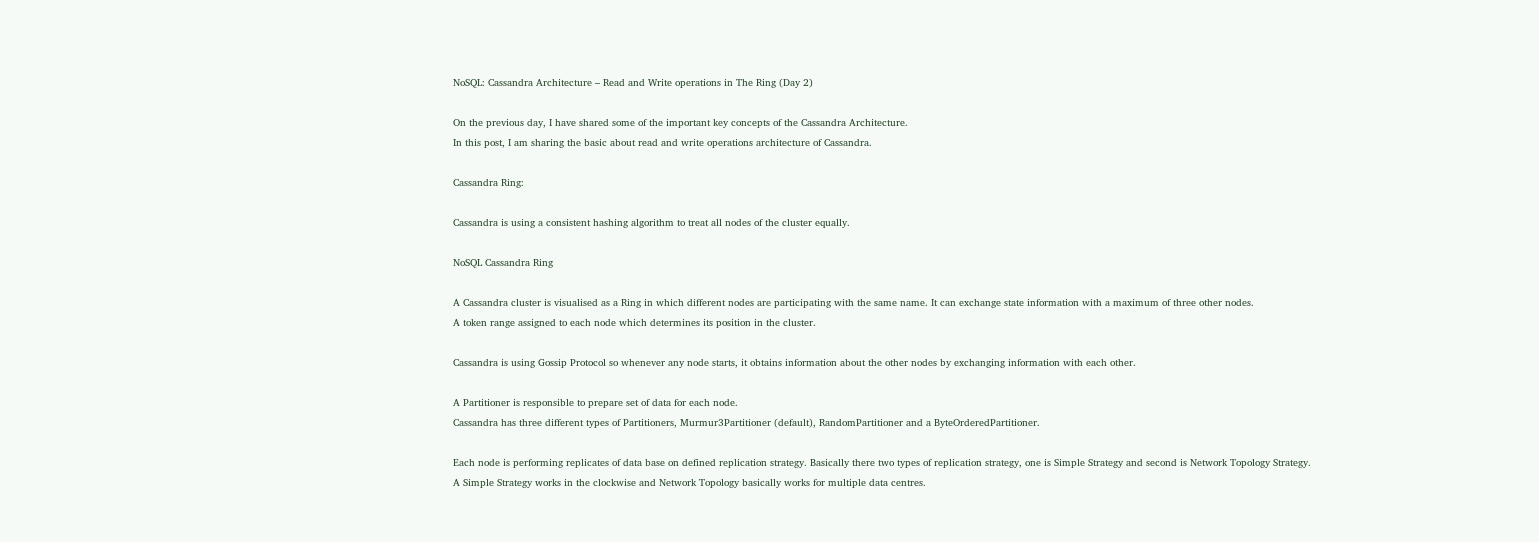NoSQL: Cassandra Architecture – Read and Write operations in The Ring (Day 2)

On the previous day, I have shared some of the important key concepts of the Cassandra Architecture.
In this post, I am sharing the basic about read and write operations architecture of Cassandra.

Cassandra Ring:

Cassandra is using a consistent hashing algorithm to treat all nodes of the cluster equally.

NoSQL Cassandra Ring

A Cassandra cluster is visualised as a Ring in which different nodes are participating with the same name. It can exchange state information with a maximum of three other nodes.
A token range assigned to each node which determines its position in the cluster.

Cassandra is using Gossip Protocol so whenever any node starts, it obtains information about the other nodes by exchanging information with each other.

A Partitioner is responsible to prepare set of data for each node.
Cassandra has three different types of Partitioners, Murmur3Partitioner (default), RandomPartitioner and a ByteOrderedPartitioner.

Each node is performing replicates of data base on defined replication strategy. Basically there two types of replication strategy, one is Simple Strategy and second is Network Topology Strategy.
A Simple Strategy works in the clockwise and Network Topology basically works for multiple data centres.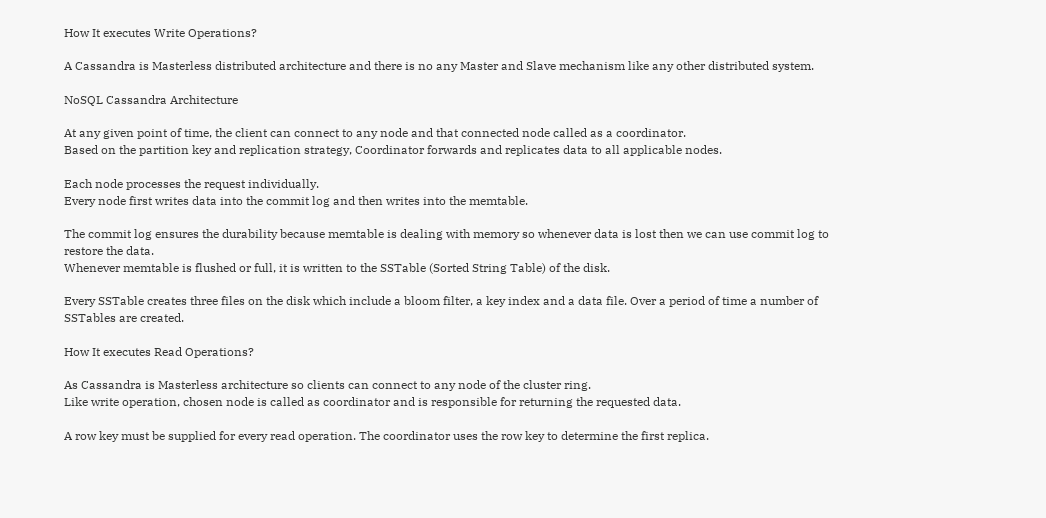How It executes Write Operations?

A Cassandra is Masterless distributed architecture and there is no any Master and Slave mechanism like any other distributed system.

NoSQL Cassandra Architecture

At any given point of time, the client can connect to any node and that connected node called as a coordinator.
Based on the partition key and replication strategy, Coordinator forwards and replicates data to all applicable nodes.

Each node processes the request individually.
Every node first writes data into the commit log and then writes into the memtable.

The commit log ensures the durability because memtable is dealing with memory so whenever data is lost then we can use commit log to restore the data.
Whenever memtable is flushed or full, it is written to the SSTable (Sorted String Table) of the disk.

Every SSTable creates three files on the disk which include a bloom filter, a key index and a data file. Over a period of time a number of SSTables are created.

How It executes Read Operations?

As Cassandra is Masterless architecture so clients can connect to any node of the cluster ring.
Like write operation, chosen node is called as coordinator and is responsible for returning the requested data.

A row key must be supplied for every read operation. The coordinator uses the row key to determine the first replica.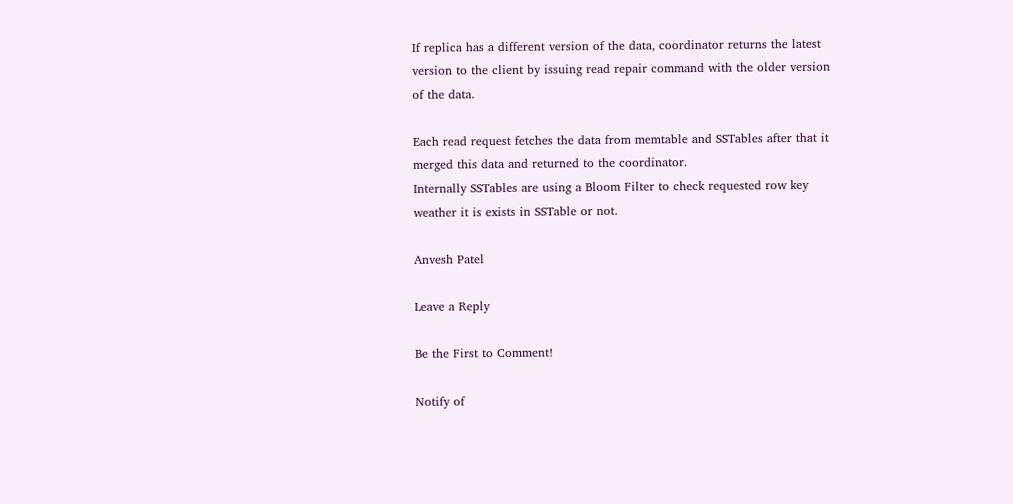If replica has a different version of the data, coordinator returns the latest version to the client by issuing read repair command with the older version of the data.

Each read request fetches the data from memtable and SSTables after that it merged this data and returned to the coordinator.
Internally SSTables are using a Bloom Filter to check requested row key weather it is exists in SSTable or not.

Anvesh Patel

Leave a Reply

Be the First to Comment!

Notify of